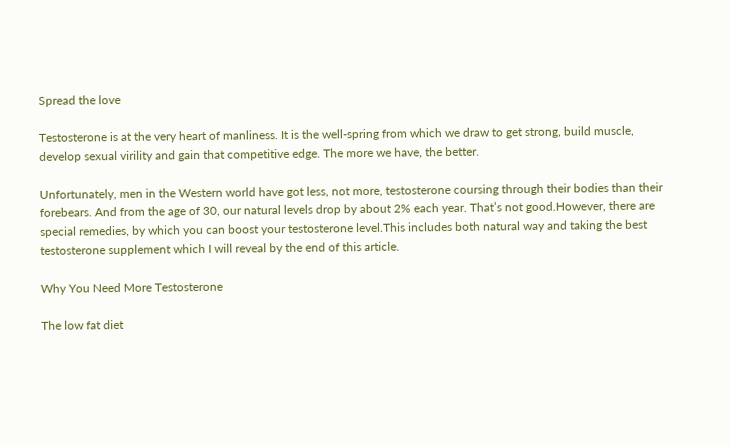Spread the love

Testosterone is at the very heart of manliness. It is the well-spring from which we draw to get strong, build muscle, develop sexual virility and gain that competitive edge. The more we have, the better.

Unfortunately, men in the Western world have got less, not more, testosterone coursing through their bodies than their forebears. And from the age of 30, our natural levels drop by about 2% each year. That’s not good.However, there are special remedies, by which you can boost your testosterone level.This includes both natural way and taking the best testosterone supplement which I will reveal by the end of this article.

Why You Need More Testosterone

The low fat diet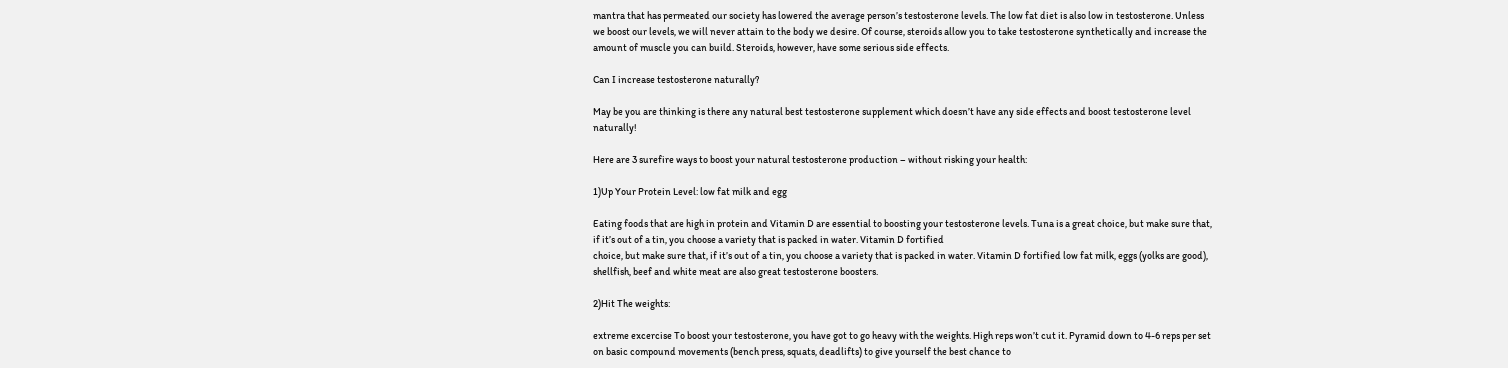mantra that has permeated our society has lowered the average person’s testosterone levels. The low fat diet is also low in testosterone. Unless we boost our levels, we will never attain to the body we desire. Of course, steroids allow you to take testosterone synthetically and increase the amount of muscle you can build. Steroids, however, have some serious side effects.

Can I increase testosterone naturally?

May be you are thinking is there any natural best testosterone supplement which doesn’t have any side effects and boost testosterone level naturally!

Here are 3 surefire ways to boost your natural testosterone production – without risking your health:

1)Up Your Protein Level: low fat milk and egg

Eating foods that are high in protein and Vitamin D are essential to boosting your testosterone levels. Tuna is a great choice, but make sure that, if it’s out of a tin, you choose a variety that is packed in water. Vitamin D fortified
choice, but make sure that, if it’s out of a tin, you choose a variety that is packed in water. Vitamin D fortified low fat milk, eggs (yolks are good), shellfish, beef and white meat are also great testosterone boosters.

2)Hit The weights:

extreme excercise To boost your testosterone, you have got to go heavy with the weights. High reps won’t cut it. Pyramid down to 4-6 reps per set on basic compound movements (bench press, squats, deadlifts) to give yourself the best chance to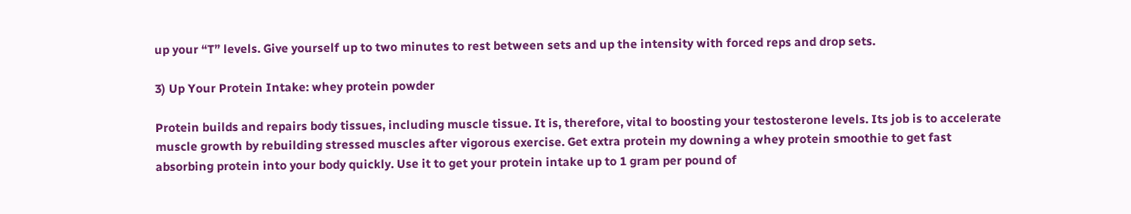up your “T” levels. Give yourself up to two minutes to rest between sets and up the intensity with forced reps and drop sets.

3) Up Your Protein Intake: whey protein powder

Protein builds and repairs body tissues, including muscle tissue. It is, therefore, vital to boosting your testosterone levels. Its job is to accelerate muscle growth by rebuilding stressed muscles after vigorous exercise. Get extra protein my downing a whey protein smoothie to get fast absorbing protein into your body quickly. Use it to get your protein intake up to 1 gram per pound of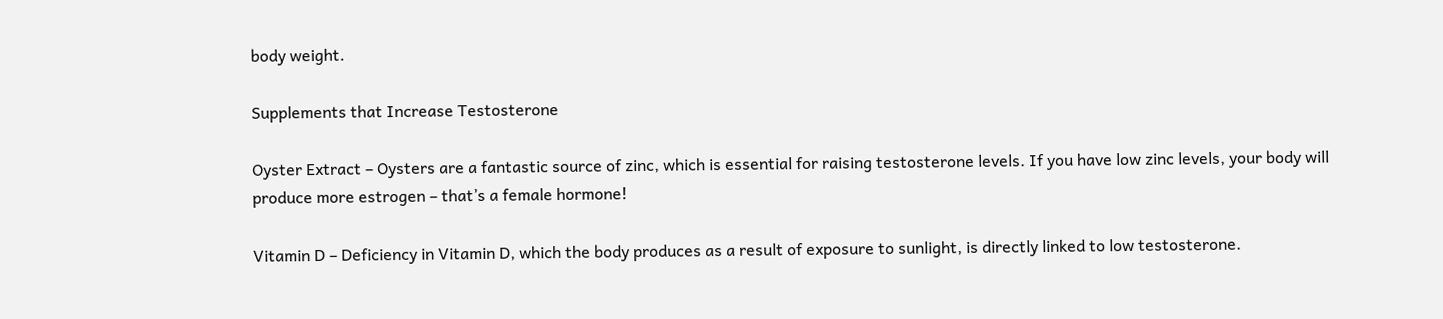body weight.

Supplements that Increase Testosterone

Oyster Extract – Oysters are a fantastic source of zinc, which is essential for raising testosterone levels. If you have low zinc levels, your body will produce more estrogen – that’s a female hormone!

Vitamin D – Deficiency in Vitamin D, which the body produces as a result of exposure to sunlight, is directly linked to low testosterone.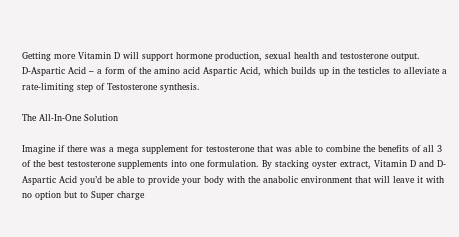Getting more Vitamin D will support hormone production, sexual health and testosterone output.
D-Aspartic Acid – a form of the amino acid Aspartic Acid, which builds up in the testicles to alleviate a rate-limiting step of Testosterone synthesis.

The All-In-One Solution

Imagine if there was a mega supplement for testosterone that was able to combine the benefits of all 3 of the best testosterone supplements into one formulation. By stacking oyster extract, Vitamin D and D-Aspartic Acid you’d be able to provide your body with the anabolic environment that will leave it with no option but to Super charge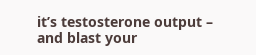it’s testosterone output – and blast your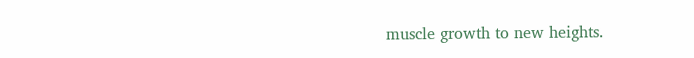muscle growth to new heights.